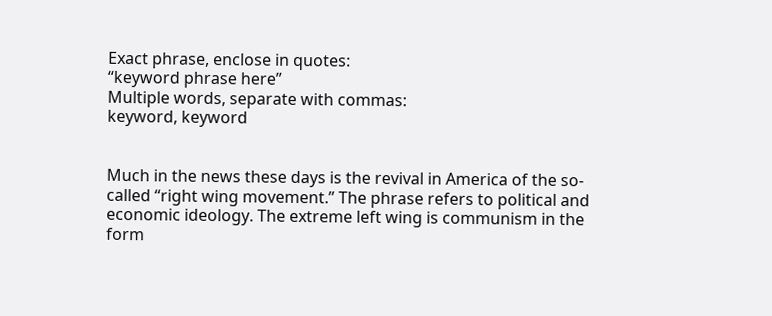Exact phrase, enclose in quotes:
“keyword phrase here”
Multiple words, separate with commas:
keyword, keyword


Much in the news these days is the revival in America of the so-called “right wing movement.” The phrase refers to political and economic ideology. The extreme left wing is communism in the form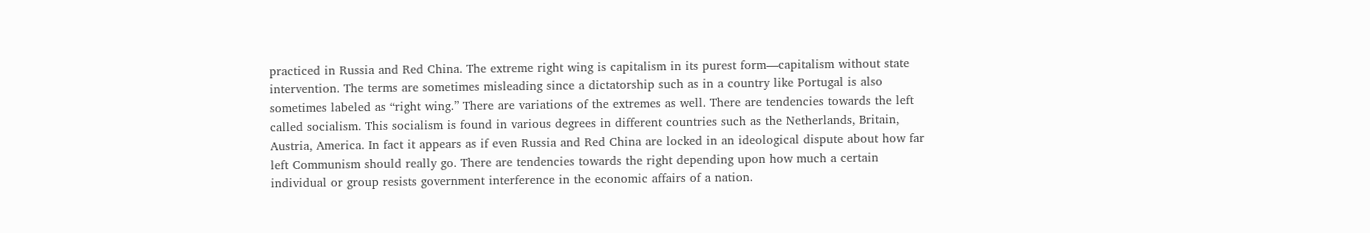practiced in Russia and Red China. The extreme right wing is capitalism in its purest form—capitalism without state intervention. The terms are sometimes misleading since a dictatorship such as in a country like Portugal is also sometimes labeled as “right wing.” There are variations of the extremes as well. There are tendencies towards the left called socialism. This socialism is found in various degrees in different countries such as the Netherlands, Britain, Austria, America. In fact it appears as if even Russia and Red China are locked in an ideological dispute about how far left Communism should really go. There are tendencies towards the right depending upon how much a certain individual or group resists government interference in the economic affairs of a nation.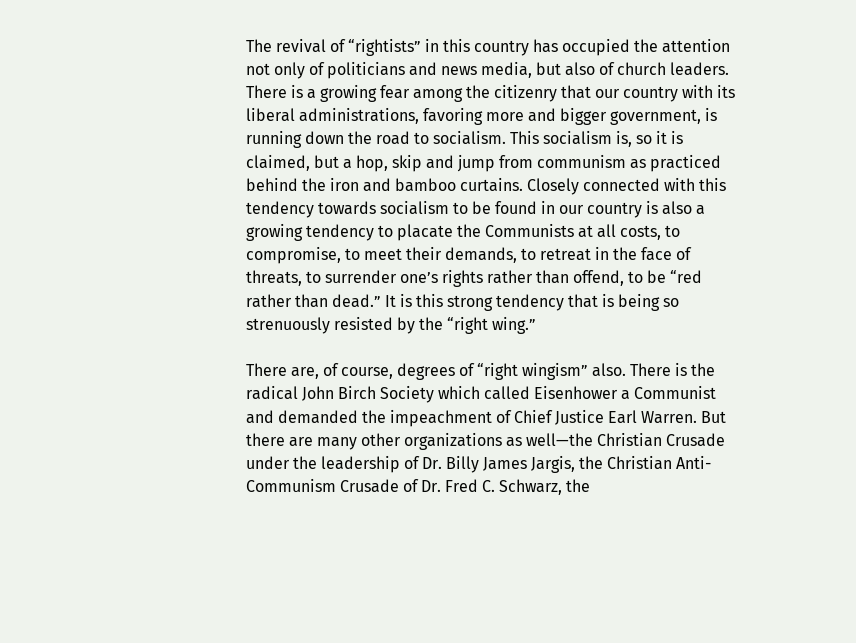The revival of “rightists” in this country has occupied the attention not only of politicians and news media, but also of church leaders. There is a growing fear among the citizenry that our country with its liberal administrations, favoring more and bigger government, is running down the road to socialism. This socialism is, so it is claimed, but a hop, skip and jump from communism as practiced behind the iron and bamboo curtains. Closely connected with this tendency towards socialism to be found in our country is also a growing tendency to placate the Communists at all costs, to compromise, to meet their demands, to retreat in the face of threats, to surrender one’s rights rather than offend, to be “red rather than dead.” It is this strong tendency that is being so strenuously resisted by the “right wing.”

There are, of course, degrees of “right wingism” also. There is the radical John Birch Society which called Eisenhower a Communist and demanded the impeachment of Chief Justice Earl Warren. But there are many other organizations as well—the Christian Crusade under the leadership of Dr. Billy James Jargis, the Christian Anti-Communism Crusade of Dr. Fred C. Schwarz, the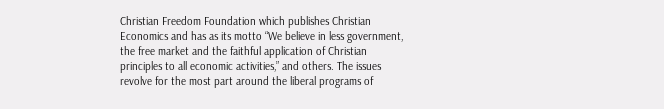Christian Freedom Foundation which publishes Christian Economics and has as its motto “We believe in less government, the free market and the faithful application of Christian principles to all economic activities,” and others. The issues revolve for the most part around the liberal programs of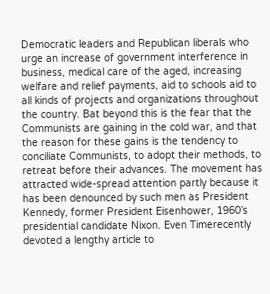Democratic leaders and Republican liberals who urge an increase of government interference in business, medical care of the aged, increasing welfare and relief payments, aid to schools aid to all kinds of projects and organizations throughout the country. Bat beyond this is the fear that the Communists are gaining in the cold war, and that the reason for these gains is the tendency to conciliate Communists, to adopt their methods, to retreat before their advances. The movement has attracted wide-spread attention partly because it has been denounced by such men as President Kennedy, former President Eisenhower, 1960’s presidential candidate Nixon. Even Timerecently devoted a lengthy article to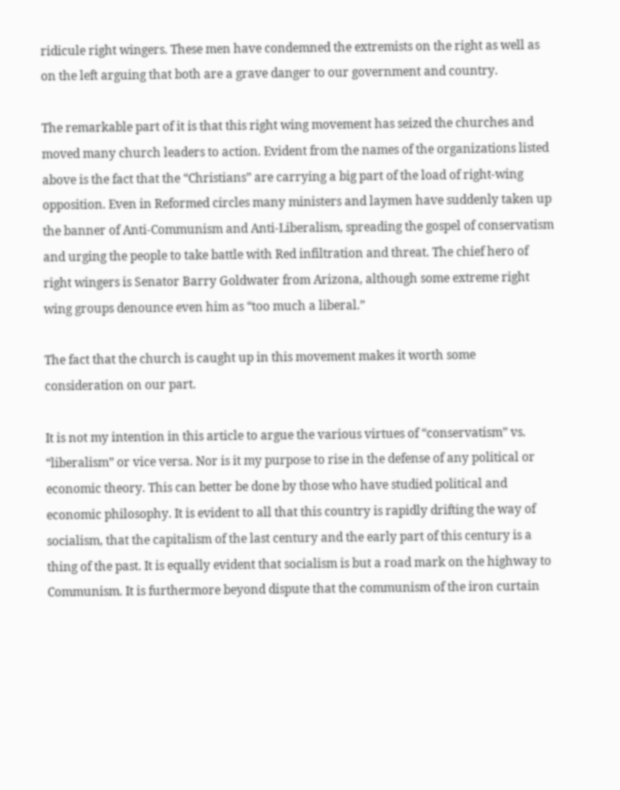ridicule right wingers. These men have condemned the extremists on the right as well as on the left arguing that both are a grave danger to our government and country.

The remarkable part of it is that this right wing movement has seized the churches and moved many church leaders to action. Evident from the names of the organizations listed above is the fact that the “Christians” are carrying a big part of the load of right-wing opposition. Even in Reformed circles many ministers and laymen have suddenly taken up the banner of Anti-Communism and Anti-Liberalism, spreading the gospel of conservatism and urging the people to take battle with Red infiltration and threat. The chief hero of right wingers is Senator Barry Goldwater from Arizona, although some extreme right wing groups denounce even him as “too much a liberal.”

The fact that the church is caught up in this movement makes it worth some consideration on our part.

It is not my intention in this article to argue the various virtues of “conservatism” vs. “liberalism” or vice versa. Nor is it my purpose to rise in the defense of any political or economic theory. This can better be done by those who have studied political and economic philosophy. It is evident to all that this country is rapidly drifting the way of socialism, that the capitalism of the last century and the early part of this century is a thing of the past. It is equally evident that socialism is but a road mark on the highway to Communism. It is furthermore beyond dispute that the communism of the iron curtain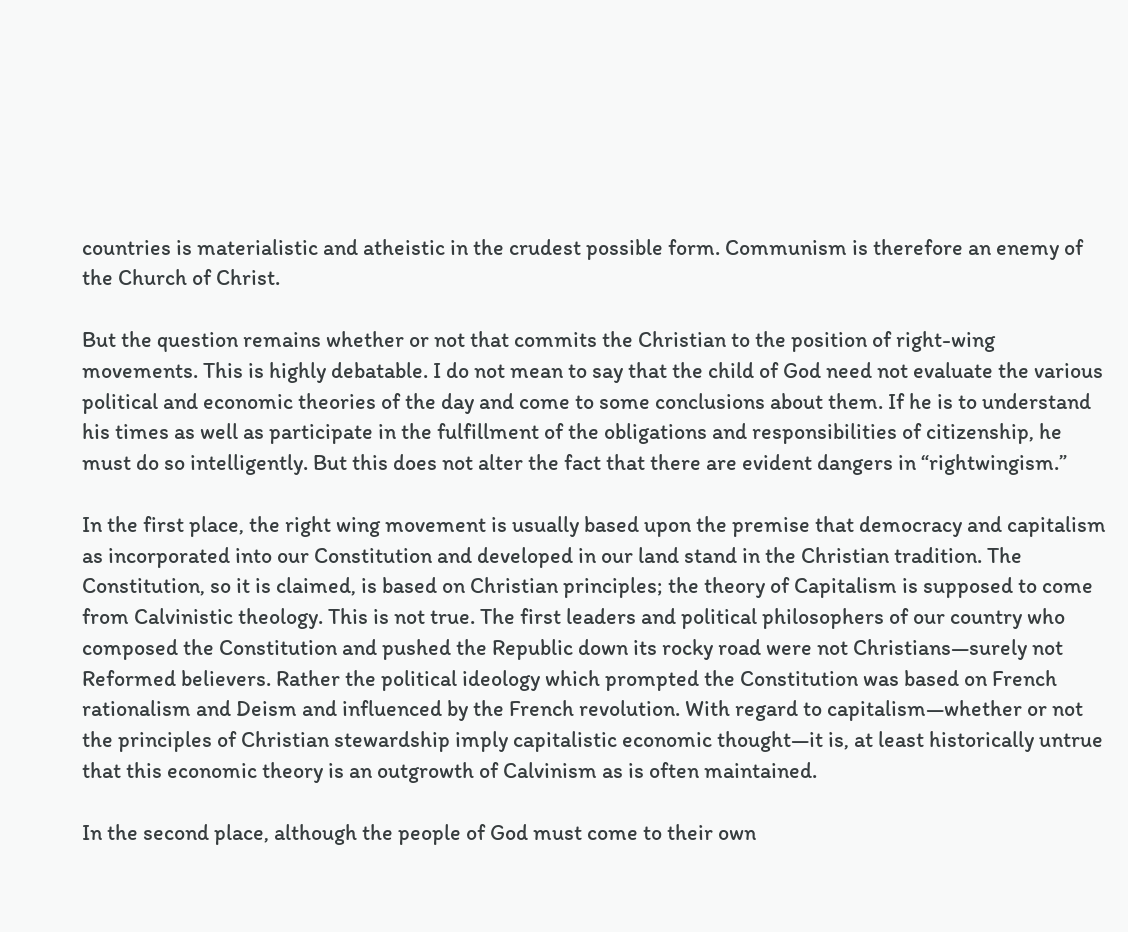countries is materialistic and atheistic in the crudest possible form. Communism is therefore an enemy of the Church of Christ.

But the question remains whether or not that commits the Christian to the position of right-wing movements. This is highly debatable. I do not mean to say that the child of God need not evaluate the various political and economic theories of the day and come to some conclusions about them. If he is to understand his times as well as participate in the fulfillment of the obligations and responsibilities of citizenship, he must do so intelligently. But this does not alter the fact that there are evident dangers in “rightwingism.”

In the first place, the right wing movement is usually based upon the premise that democracy and capitalism as incorporated into our Constitution and developed in our land stand in the Christian tradition. The Constitution, so it is claimed, is based on Christian principles; the theory of Capitalism is supposed to come from Calvinistic theology. This is not true. The first leaders and political philosophers of our country who composed the Constitution and pushed the Republic down its rocky road were not Christians—surely not Reformed believers. Rather the political ideology which prompted the Constitution was based on French rationalism and Deism and influenced by the French revolution. With regard to capitalism—whether or not the principles of Christian stewardship imply capitalistic economic thought—it is, at least historically untrue that this economic theory is an outgrowth of Calvinism as is often maintained.

In the second place, although the people of God must come to their own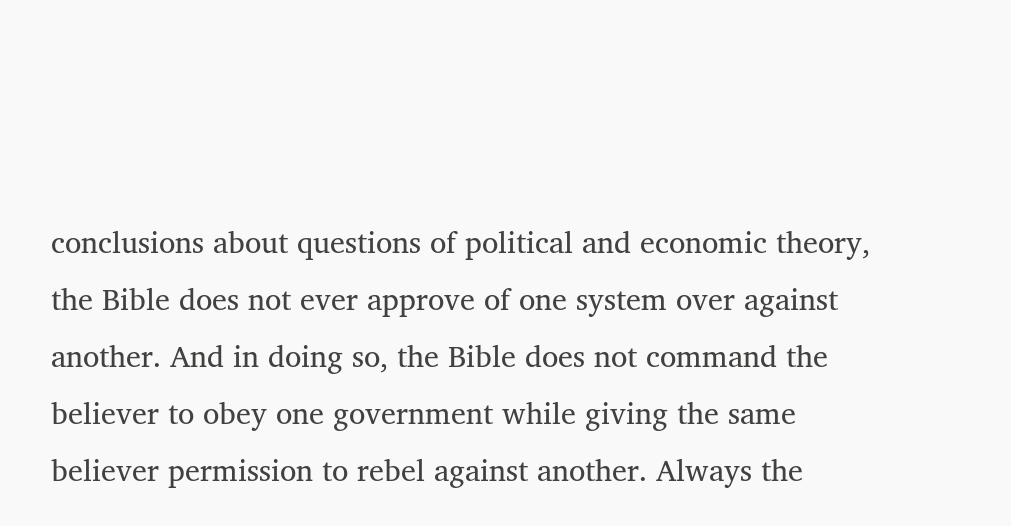conclusions about questions of political and economic theory, the Bible does not ever approve of one system over against another. And in doing so, the Bible does not command the believer to obey one government while giving the same believer permission to rebel against another. Always the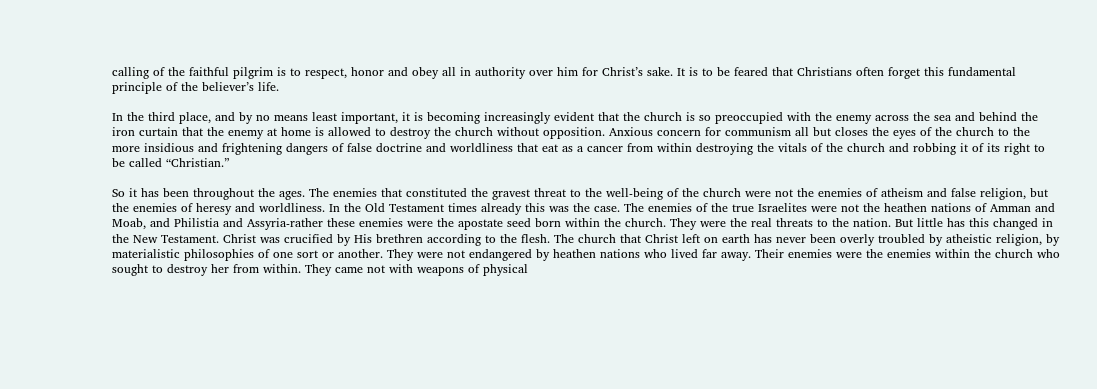calling of the faithful pilgrim is to respect, honor and obey all in authority over him for Christ’s sake. It is to be feared that Christians often forget this fundamental principle of the believer’s life.

In the third place, and by no means least important, it is becoming increasingly evident that the church is so preoccupied with the enemy across the sea and behind the iron curtain that the enemy at home is allowed to destroy the church without opposition. Anxious concern for communism all but closes the eyes of the church to the more insidious and frightening dangers of false doctrine and worldliness that eat as a cancer from within destroying the vitals of the church and robbing it of its right to be called “Christian.”

So it has been throughout the ages. The enemies that constituted the gravest threat to the well-being of the church were not the enemies of atheism and false religion, but the enemies of heresy and worldliness. In the Old Testament times already this was the case. The enemies of the true Israelites were not the heathen nations of Amman and Moab, and Philistia and Assyria-rather these enemies were the apostate seed born within the church. They were the real threats to the nation. But little has this changed in the New Testament. Christ was crucified by His brethren according to the flesh. The church that Christ left on earth has never been overly troubled by atheistic religion, by materialistic philosophies of one sort or another. They were not endangered by heathen nations who lived far away. Their enemies were the enemies within the church who sought to destroy her from within. They came not with weapons of physical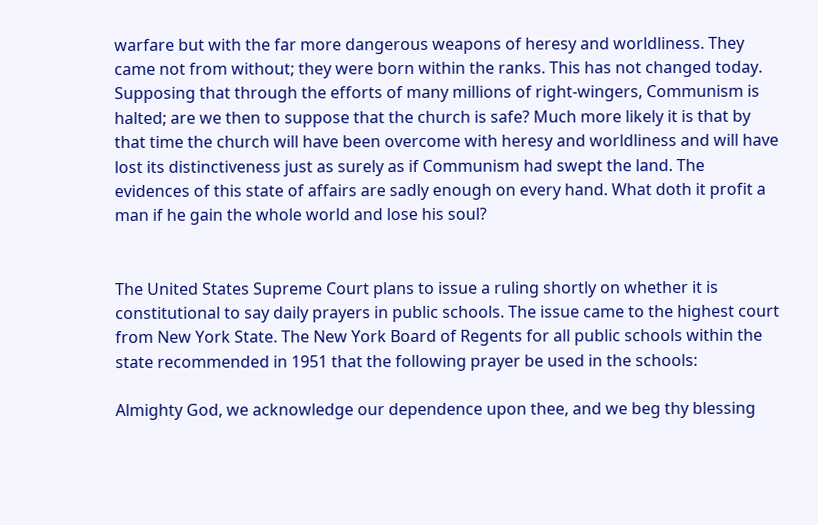warfare but with the far more dangerous weapons of heresy and worldliness. They came not from without; they were born within the ranks. This has not changed today. Supposing that through the efforts of many millions of right-wingers, Communism is halted; are we then to suppose that the church is safe? Much more likely it is that by that time the church will have been overcome with heresy and worldliness and will have lost its distinctiveness just as surely as if Communism had swept the land. The evidences of this state of affairs are sadly enough on every hand. What doth it profit a man if he gain the whole world and lose his soul?


The United States Supreme Court plans to issue a ruling shortly on whether it is constitutional to say daily prayers in public schools. The issue came to the highest court from New York State. The New York Board of Regents for all public schools within the state recommended in 1951 that the following prayer be used in the schools:

Almighty God, we acknowledge our dependence upon thee, and we beg thy blessing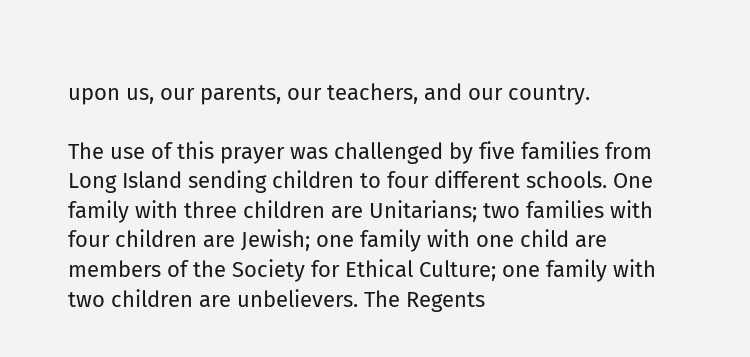upon us, our parents, our teachers, and our country.

The use of this prayer was challenged by five families from Long Island sending children to four different schools. One family with three children are Unitarians; two families with four children are Jewish; one family with one child are members of the Society for Ethical Culture; one family with two children are unbelievers. The Regents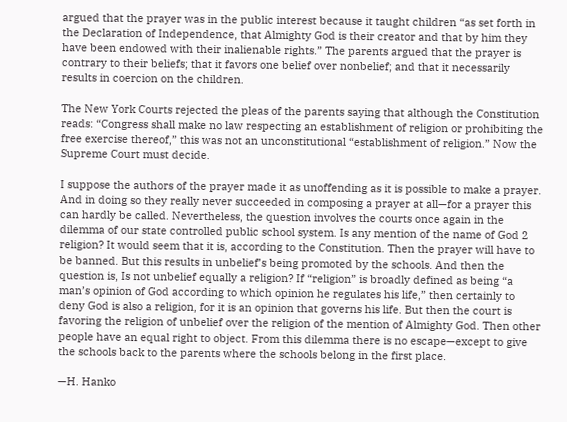argued that the prayer was in the public interest because it taught children “as set forth in the Declaration of Independence, that Almighty God is their creator and that by him they have been endowed with their inalienable rights.” The parents argued that the prayer is contrary to their beliefs; that it favors one belief over nonbelief; and that it necessarily results in coercion on the children.

The New York Courts rejected the pleas of the parents saying that although the Constitution reads: “Congress shall make no law respecting an establishment of religion or prohibiting the free exercise thereof,” this was not an unconstitutional “establishment of religion.” Now the Supreme Court must decide.

I suppose the authors of the prayer made it as unoffending as it is possible to make a prayer. And in doing so they really never succeeded in composing a prayer at all—for a prayer this can hardly be called. Nevertheless, the question involves the courts once again in the dilemma of our state controlled public school system. Is any mention of the name of God 2 religion? It would seem that it is, according to the Constitution. Then the prayer will have to be banned. But this results in unbelief’s being promoted by the schools. And then the question is, Is not unbelief equally a religion? If “religion” is broadly defined as being “a man’s opinion of God according to which opinion he regulates his life,” then certainly to deny God is also a religion, for it is an opinion that governs his life. But then the court is favoring the religion of unbelief over the religion of the mention of Almighty God. Then other people have an equal right to object. From this dilemma there is no escape—except to give the schools back to the parents where the schools belong in the first place.

—H. Hanko